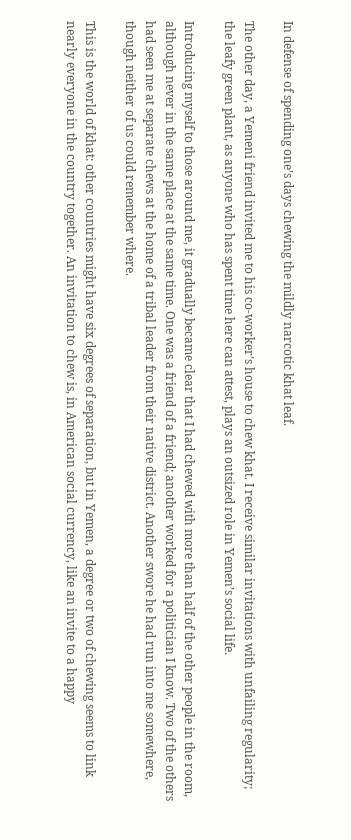In defense of spending one’s days chewing the mildly narcotic khat leaf.

The other day, a Yemeni friend invited me to his co-worker’s house to chew khat. I receive similar invitations with unfailing regularity; the leafy green plant, as anyone who has spent time here can attest, plays an outsized role in Yemen’s social life.

Introducing myself to those around me, it gradually became clear that I had chewed with more than half of the other people in the room, although never in the same place at the same time. One was a friend of a friend; another worked for a politician I know. Two of the others had seen me at separate chews at the home of a tribal leader from their native district. Another swore he had run into me somewhere, though neither of us could remember where.

This is the world of khat: other countries might have six degrees of separation, but in Yemen, a degree or two of chewing seems to link nearly everyone in the country together. An invitation to chew is, in American social currency, like an invite to a happy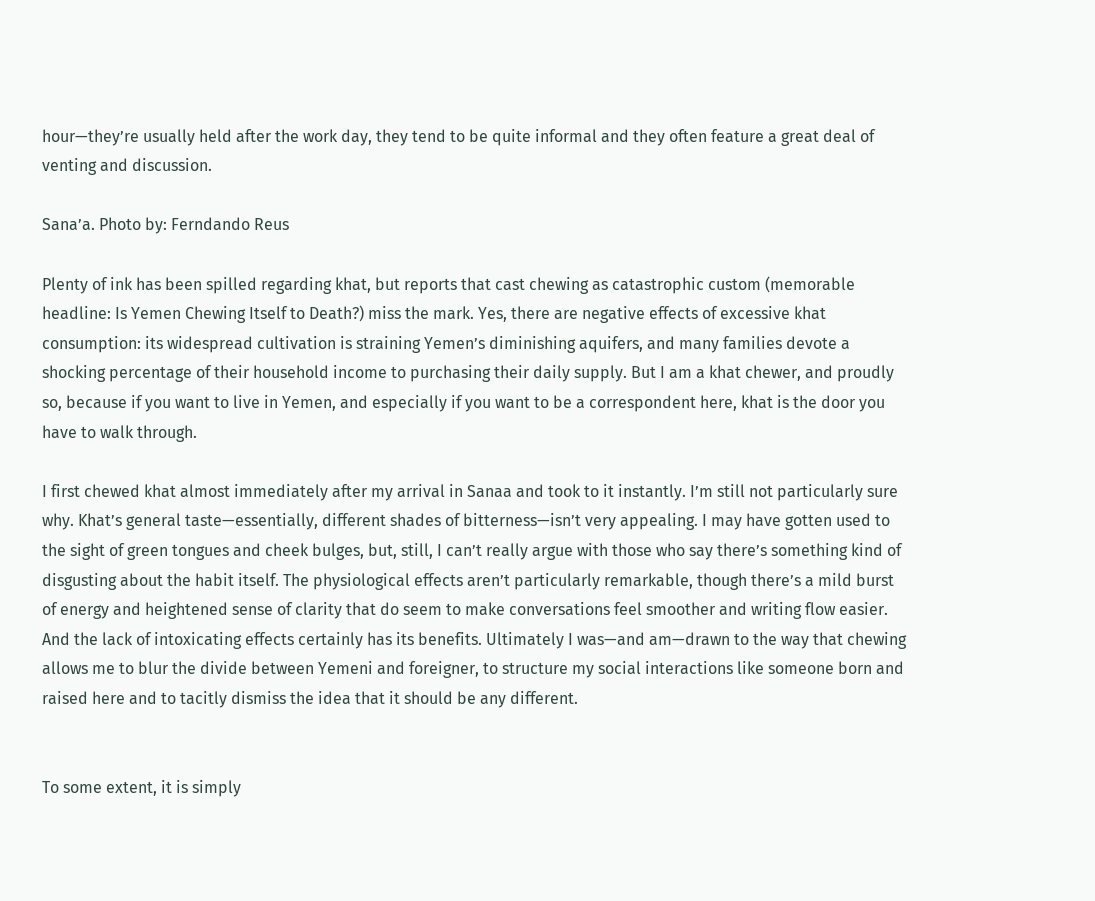hour—they’re usually held after the work day, they tend to be quite informal and they often feature a great deal of venting and discussion.

Sana’a. Photo by: Ferndando Reus

Plenty of ink has been spilled regarding khat, but reports that cast chewing as catastrophic custom (memorable headline: Is Yemen Chewing Itself to Death?) miss the mark. Yes, there are negative effects of excessive khat consumption: its widespread cultivation is straining Yemen’s diminishing aquifers, and many families devote a shocking percentage of their household income to purchasing their daily supply. But I am a khat chewer, and proudly so, because if you want to live in Yemen, and especially if you want to be a correspondent here, khat is the door you have to walk through.

I first chewed khat almost immediately after my arrival in Sanaa and took to it instantly. I’m still not particularly sure why. Khat’s general taste—essentially, different shades of bitterness—isn’t very appealing. I may have gotten used to the sight of green tongues and cheek bulges, but, still, I can’t really argue with those who say there’s something kind of disgusting about the habit itself. The physiological effects aren’t particularly remarkable, though there’s a mild burst of energy and heightened sense of clarity that do seem to make conversations feel smoother and writing flow easier. And the lack of intoxicating effects certainly has its benefits. Ultimately I was—and am—drawn to the way that chewing allows me to blur the divide between Yemeni and foreigner, to structure my social interactions like someone born and raised here and to tacitly dismiss the idea that it should be any different.


To some extent, it is simply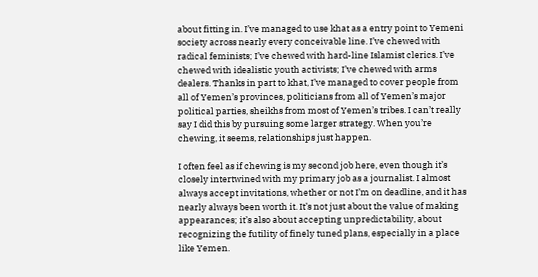about fitting in. I’ve managed to use khat as a entry point to Yemeni society across nearly every conceivable line. I’ve chewed with radical feminists; I’ve chewed with hard-line Islamist clerics. I’ve chewed with idealistic youth activists; I’ve chewed with arms dealers. Thanks in part to khat, I’ve managed to cover people from all of Yemen’s provinces, politicians from all of Yemen’s major political parties, sheikhs from most of Yemen’s tribes. I can’t really say I did this by pursuing some larger strategy. When you’re chewing, it seems, relationships just happen.

I often feel as if chewing is my second job here, even though it’s closely intertwined with my primary job as a journalist. I almost always accept invitations, whether or not I’m on deadline, and it has nearly always been worth it. It’s not just about the value of making appearances; it’s also about accepting unpredictability, about recognizing the futility of finely tuned plans, especially in a place like Yemen.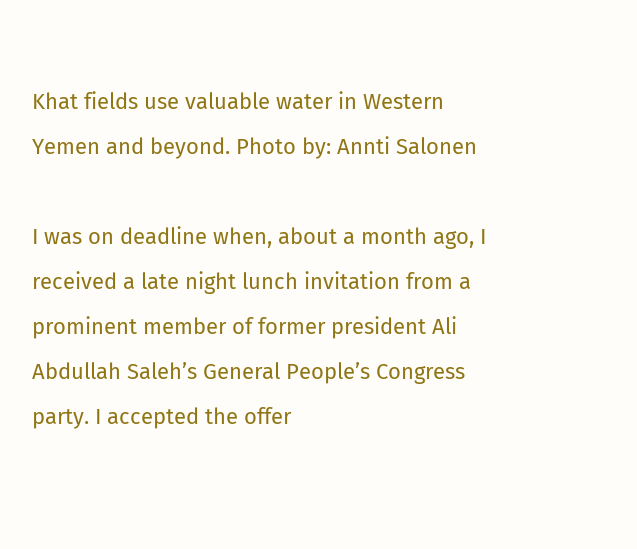Khat fields use valuable water in Western Yemen and beyond. Photo by: Annti Salonen

I was on deadline when, about a month ago, I received a late night lunch invitation from a prominent member of former president Ali Abdullah Saleh’s General People’s Congress party. I accepted the offer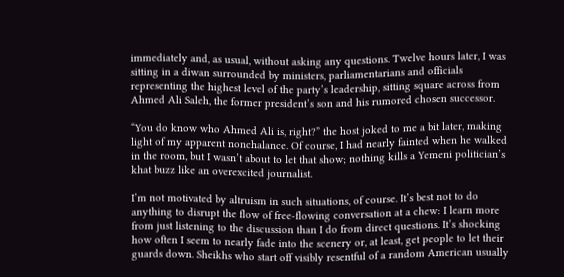immediately and, as usual, without asking any questions. Twelve hours later, I was sitting in a diwan surrounded by ministers, parliamentarians and officials representing the highest level of the party’s leadership, sitting square across from Ahmed Ali Saleh, the former president’s son and his rumored chosen successor.

“You do know who Ahmed Ali is, right?” the host joked to me a bit later, making light of my apparent nonchalance. Of course, I had nearly fainted when he walked in the room, but I wasn’t about to let that show; nothing kills a Yemeni politician’s khat buzz like an overexcited journalist.

I’m not motivated by altruism in such situations, of course. It’s best not to do anything to disrupt the flow of free-flowing conversation at a chew: I learn more from just listening to the discussion than I do from direct questions. It’s shocking how often I seem to nearly fade into the scenery or, at least, get people to let their guards down. Sheikhs who start off visibly resentful of a random American usually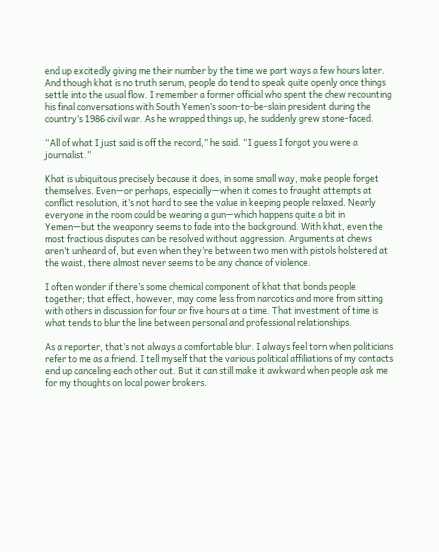end up excitedly giving me their number by the time we part ways a few hours later. And though khat is no truth serum, people do tend to speak quite openly once things settle into the usual flow. I remember a former official who spent the chew recounting his final conversations with South Yemen’s soon-to-be-slain president during the country’s 1986 civil war. As he wrapped things up, he suddenly grew stone-faced.

“All of what I just said is off the record,” he said. “I guess I forgot you were a journalist.”

Khat is ubiquitous precisely because it does, in some small way, make people forget themselves. Even—or perhaps, especially—when it comes to fraught attempts at conflict resolution, it’s not hard to see the value in keeping people relaxed. Nearly everyone in the room could be wearing a gun—which happens quite a bit in Yemen—but the weaponry seems to fade into the background. With khat, even the most fractious disputes can be resolved without aggression. Arguments at chews aren’t unheard of, but even when they’re between two men with pistols holstered at the waist, there almost never seems to be any chance of violence.

I often wonder if there’s some chemical component of khat that bonds people together; that effect, however, may come less from narcotics and more from sitting with others in discussion for four or five hours at a time. That investment of time is what tends to blur the line between personal and professional relationships.

As a reporter, that’s not always a comfortable blur. I always feel torn when politicians refer to me as a friend. I tell myself that the various political affiliations of my contacts end up canceling each other out. But it can still make it awkward when people ask me for my thoughts on local power brokers.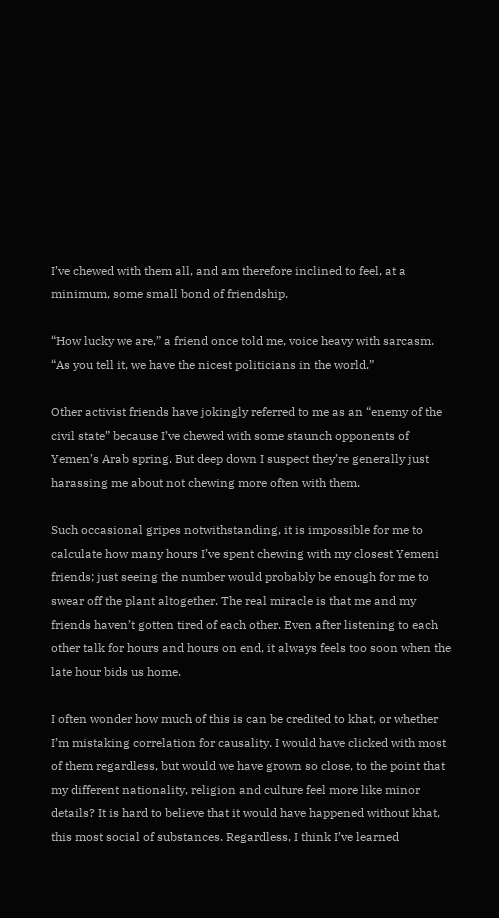I’ve chewed with them all, and am therefore inclined to feel, at a minimum, some small bond of friendship.

“How lucky we are,” a friend once told me, voice heavy with sarcasm. “As you tell it, we have the nicest politicians in the world.”

Other activist friends have jokingly referred to me as an “enemy of the civil state” because I’ve chewed with some staunch opponents of Yemen’s Arab spring. But deep down I suspect they’re generally just harassing me about not chewing more often with them.

Such occasional gripes notwithstanding, it is impossible for me to calculate how many hours I’ve spent chewing with my closest Yemeni friends; just seeing the number would probably be enough for me to swear off the plant altogether. The real miracle is that me and my friends haven’t gotten tired of each other. Even after listening to each other talk for hours and hours on end, it always feels too soon when the late hour bids us home.

I often wonder how much of this is can be credited to khat, or whether I’m mistaking correlation for causality. I would have clicked with most of them regardless, but would we have grown so close, to the point that my different nationality, religion and culture feel more like minor details? It is hard to believe that it would have happened without khat, this most social of substances. Regardless, I think I’ve learned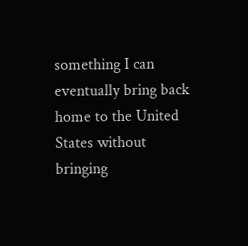something I can eventually bring back home to the United States without bringing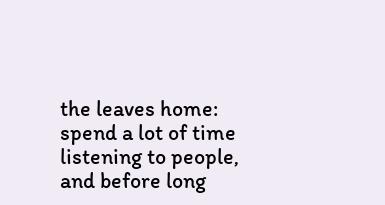the leaves home: spend a lot of time listening to people, and before long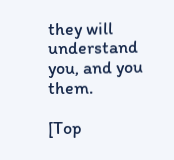they will understand you, and you them.

[Top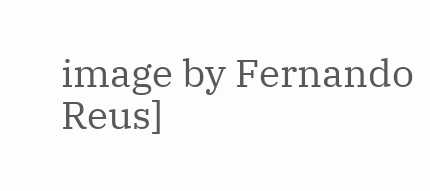image by Fernando Reus]